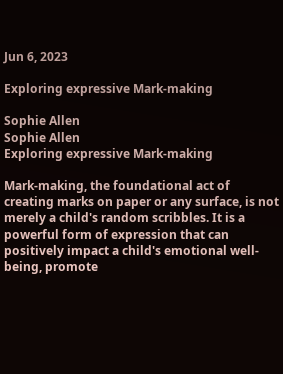Jun 6, 2023

Exploring expressive Mark-making

Sophie Allen
Sophie Allen
Exploring expressive Mark-making

Mark-making, the foundational act of creating marks on paper or any surface, is not merely a child's random scribbles. It is a powerful form of expression that can positively impact a child's emotional well-being, promote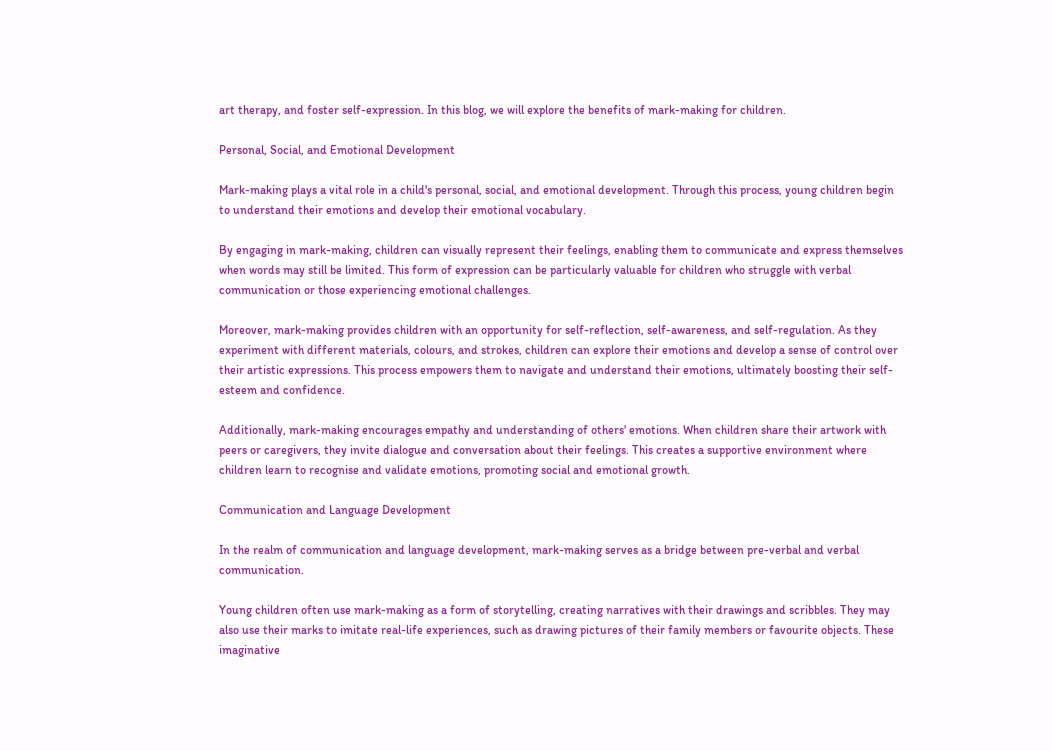art therapy, and foster self-expression. In this blog, we will explore the benefits of mark-making for children.

Personal, Social, and Emotional Development

Mark-making plays a vital role in a child's personal, social, and emotional development. Through this process, young children begin to understand their emotions and develop their emotional vocabulary.

By engaging in mark-making, children can visually represent their feelings, enabling them to communicate and express themselves when words may still be limited. This form of expression can be particularly valuable for children who struggle with verbal communication or those experiencing emotional challenges.

Moreover, mark-making provides children with an opportunity for self-reflection, self-awareness, and self-regulation. As they experiment with different materials, colours, and strokes, children can explore their emotions and develop a sense of control over their artistic expressions. This process empowers them to navigate and understand their emotions, ultimately boosting their self-esteem and confidence.

Additionally, mark-making encourages empathy and understanding of others' emotions. When children share their artwork with peers or caregivers, they invite dialogue and conversation about their feelings. This creates a supportive environment where children learn to recognise and validate emotions, promoting social and emotional growth.

Communication and Language Development

In the realm of communication and language development, mark-making serves as a bridge between pre-verbal and verbal communication.

Young children often use mark-making as a form of storytelling, creating narratives with their drawings and scribbles. They may also use their marks to imitate real-life experiences, such as drawing pictures of their family members or favourite objects. These imaginative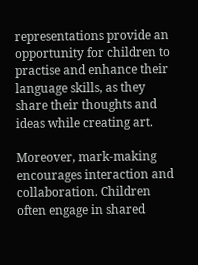representations provide an opportunity for children to practise and enhance their language skills, as they share their thoughts and ideas while creating art.

Moreover, mark-making encourages interaction and collaboration. Children often engage in shared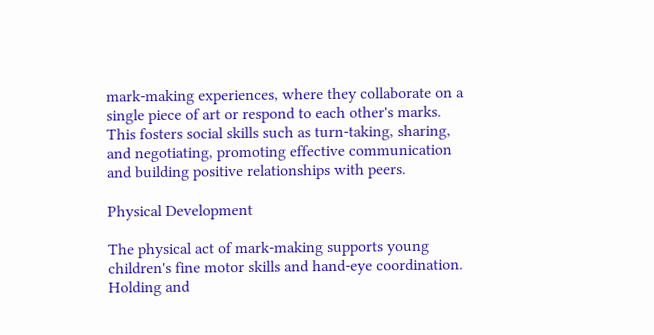mark-making experiences, where they collaborate on a single piece of art or respond to each other's marks. This fosters social skills such as turn-taking, sharing, and negotiating, promoting effective communication and building positive relationships with peers.

Physical Development

The physical act of mark-making supports young children's fine motor skills and hand-eye coordination. Holding and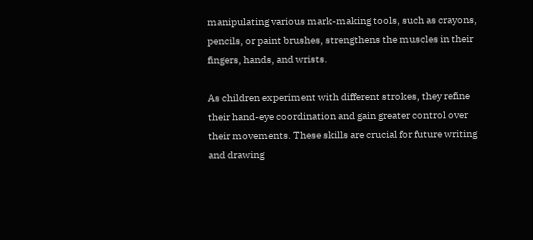manipulating various mark-making tools, such as crayons, pencils, or paint brushes, strengthens the muscles in their fingers, hands, and wrists.

As children experiment with different strokes, they refine their hand-eye coordination and gain greater control over their movements. These skills are crucial for future writing and drawing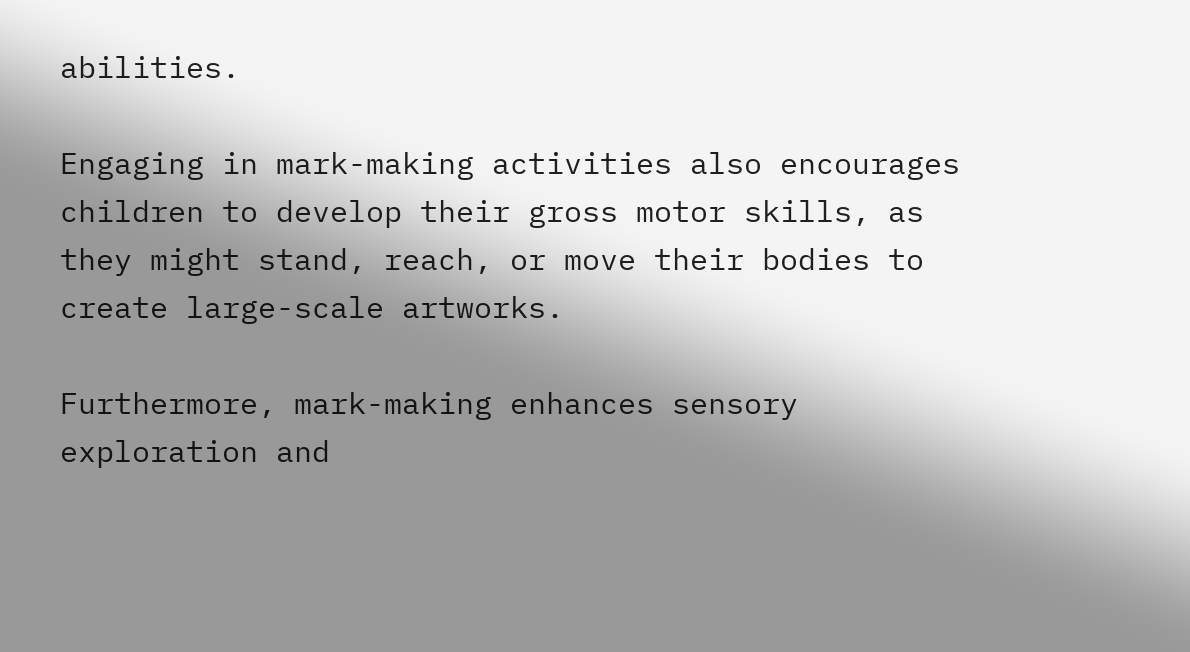abilities.

Engaging in mark-making activities also encourages children to develop their gross motor skills, as they might stand, reach, or move their bodies to create large-scale artworks.

Furthermore, mark-making enhances sensory exploration and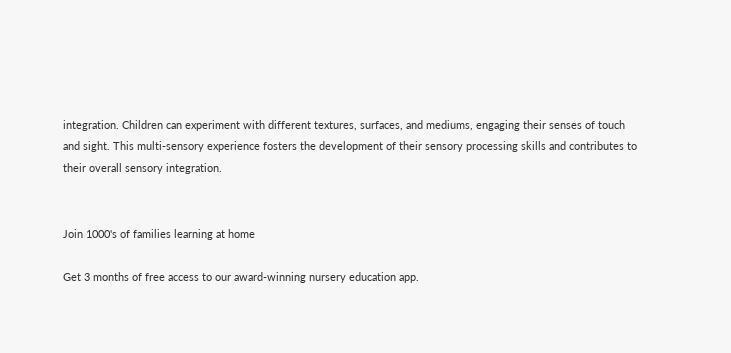integration. Children can experiment with different textures, surfaces, and mediums, engaging their senses of touch and sight. This multi-sensory experience fosters the development of their sensory processing skills and contributes to their overall sensory integration.


Join 1000's of families learning at home

Get 3 months of free access to our award-winning nursery education app.